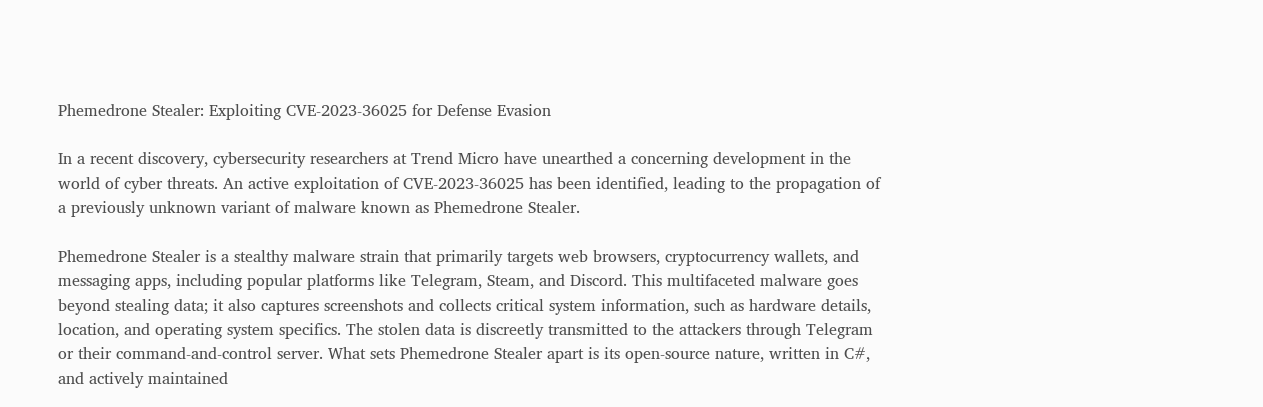Phemedrone Stealer: Exploiting CVE-2023-36025 for Defense Evasion

In a recent discovery, cybersecurity researchers at Trend Micro have unearthed a concerning development in the world of cyber threats. An active exploitation of CVE-2023-36025 has been identified, leading to the propagation of a previously unknown variant of malware known as Phemedrone Stealer.

Phemedrone Stealer is a stealthy malware strain that primarily targets web browsers, cryptocurrency wallets, and messaging apps, including popular platforms like Telegram, Steam, and Discord. This multifaceted malware goes beyond stealing data; it also captures screenshots and collects critical system information, such as hardware details, location, and operating system specifics. The stolen data is discreetly transmitted to the attackers through Telegram or their command-and-control server. What sets Phemedrone Stealer apart is its open-source nature, written in C#, and actively maintained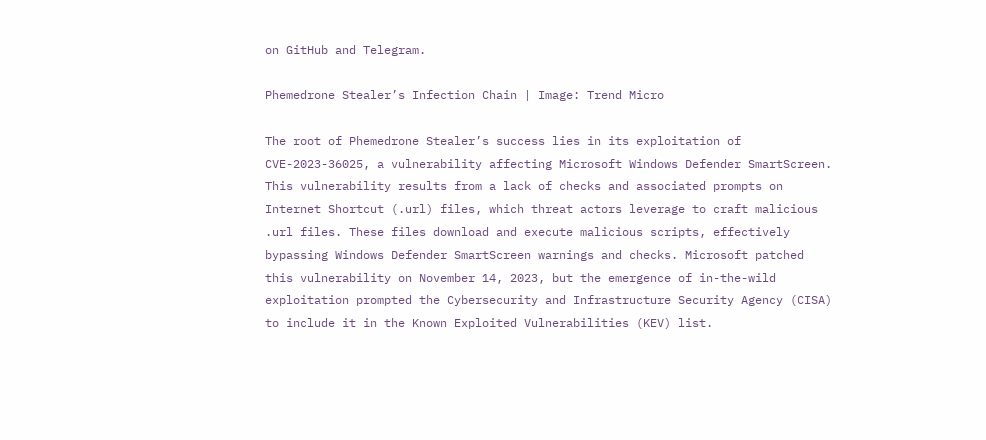on GitHub and Telegram.

Phemedrone Stealer’s Infection Chain | Image: Trend Micro

The root of Phemedrone Stealer’s success lies in its exploitation of CVE-2023-36025, a vulnerability affecting Microsoft Windows Defender SmartScreen. This vulnerability results from a lack of checks and associated prompts on Internet Shortcut (.url) files, which threat actors leverage to craft malicious .url files. These files download and execute malicious scripts, effectively bypassing Windows Defender SmartScreen warnings and checks. Microsoft patched this vulnerability on November 14, 2023, but the emergence of in-the-wild exploitation prompted the Cybersecurity and Infrastructure Security Agency (CISA) to include it in the Known Exploited Vulnerabilities (KEV) list.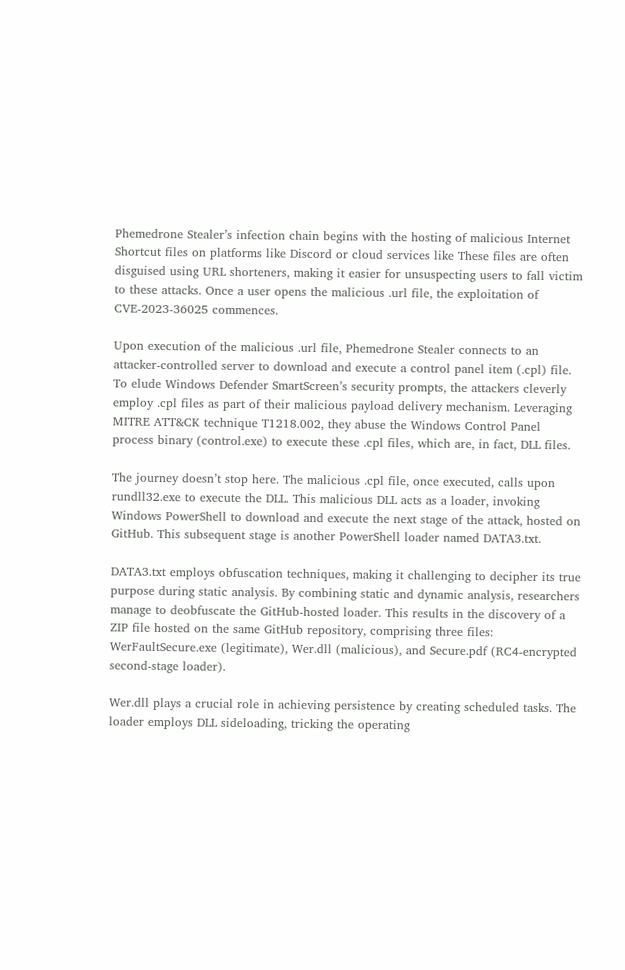Phemedrone Stealer’s infection chain begins with the hosting of malicious Internet Shortcut files on platforms like Discord or cloud services like These files are often disguised using URL shorteners, making it easier for unsuspecting users to fall victim to these attacks. Once a user opens the malicious .url file, the exploitation of CVE-2023-36025 commences.

Upon execution of the malicious .url file, Phemedrone Stealer connects to an attacker-controlled server to download and execute a control panel item (.cpl) file. To elude Windows Defender SmartScreen’s security prompts, the attackers cleverly employ .cpl files as part of their malicious payload delivery mechanism. Leveraging MITRE ATT&CK technique T1218.002, they abuse the Windows Control Panel process binary (control.exe) to execute these .cpl files, which are, in fact, DLL files.

The journey doesn’t stop here. The malicious .cpl file, once executed, calls upon rundll32.exe to execute the DLL. This malicious DLL acts as a loader, invoking Windows PowerShell to download and execute the next stage of the attack, hosted on GitHub. This subsequent stage is another PowerShell loader named DATA3.txt.

DATA3.txt employs obfuscation techniques, making it challenging to decipher its true purpose during static analysis. By combining static and dynamic analysis, researchers manage to deobfuscate the GitHub-hosted loader. This results in the discovery of a ZIP file hosted on the same GitHub repository, comprising three files: WerFaultSecure.exe (legitimate), Wer.dll (malicious), and Secure.pdf (RC4-encrypted second-stage loader).

Wer.dll plays a crucial role in achieving persistence by creating scheduled tasks. The loader employs DLL sideloading, tricking the operating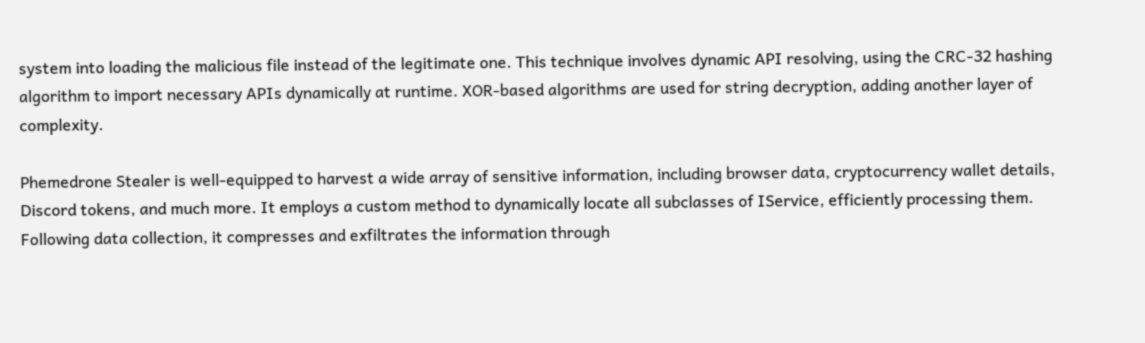system into loading the malicious file instead of the legitimate one. This technique involves dynamic API resolving, using the CRC-32 hashing algorithm to import necessary APIs dynamically at runtime. XOR-based algorithms are used for string decryption, adding another layer of complexity.

Phemedrone Stealer is well-equipped to harvest a wide array of sensitive information, including browser data, cryptocurrency wallet details, Discord tokens, and much more. It employs a custom method to dynamically locate all subclasses of IService, efficiently processing them. Following data collection, it compresses and exfiltrates the information through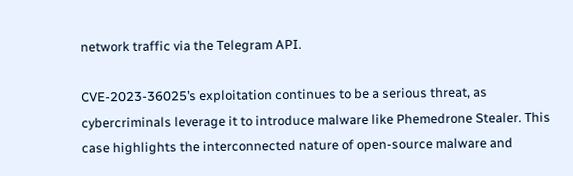network traffic via the Telegram API.

CVE-2023-36025’s exploitation continues to be a serious threat, as cybercriminals leverage it to introduce malware like Phemedrone Stealer. This case highlights the interconnected nature of open-source malware and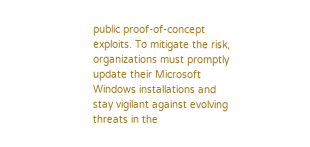public proof-of-concept exploits. To mitigate the risk, organizations must promptly update their Microsoft Windows installations and stay vigilant against evolving threats in the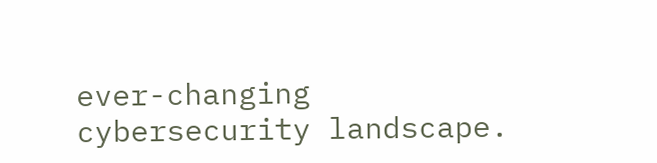ever-changing cybersecurity landscape.